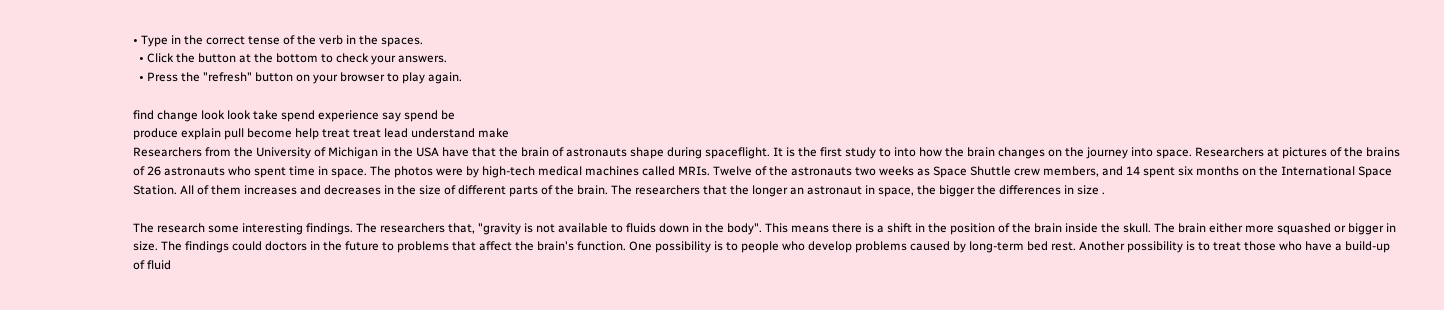• Type in the correct tense of the verb in the spaces.
  • Click the button at the bottom to check your answers.
  • Press the "refresh" button on your browser to play again.

find change look look take spend experience say spend be
produce explain pull become help treat treat lead understand make
Researchers from the University of Michigan in the USA have that the brain of astronauts shape during spaceflight. It is the first study to into how the brain changes on the journey into space. Researchers at pictures of the brains of 26 astronauts who spent time in space. The photos were by high-tech medical machines called MRIs. Twelve of the astronauts two weeks as Space Shuttle crew members, and 14 spent six months on the International Space Station. All of them increases and decreases in the size of different parts of the brain. The researchers that the longer an astronaut in space, the bigger the differences in size .

The research some interesting findings. The researchers that, "gravity is not available to fluids down in the body". This means there is a shift in the position of the brain inside the skull. The brain either more squashed or bigger in size. The findings could doctors in the future to problems that affect the brain's function. One possibility is to people who develop problems caused by long-term bed rest. Another possibility is to treat those who have a build-up of fluid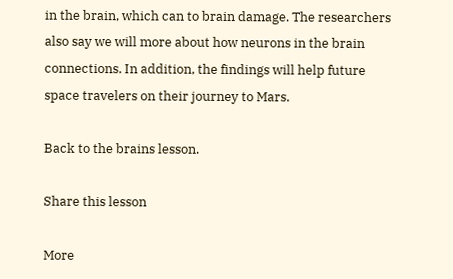in the brain, which can to brain damage. The researchers also say we will more about how neurons in the brain connections. In addition, the findings will help future space travelers on their journey to Mars.

Back to the brains lesson.

Share this lesson

More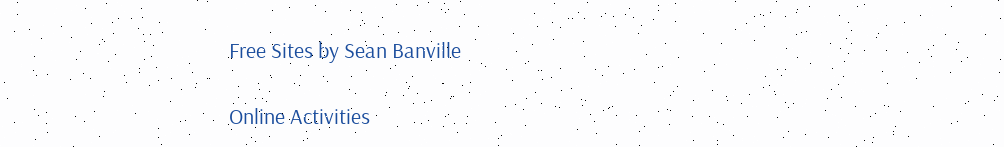Free Sites by Sean Banville

Online Activities